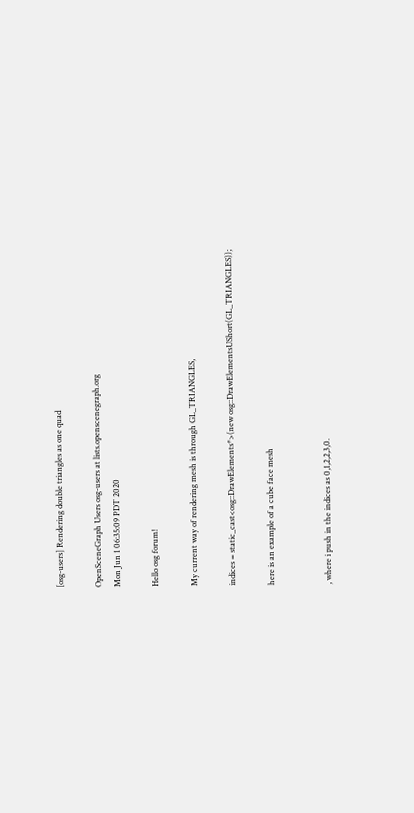[osg-users] Rendering double triangles as one quad

OpenSceneGraph Users osg-users at lists.openscenegraph.org
Mon Jun 1 06:35:09 PDT 2020

Hello osg forum!

My current way of rendering mesh is through GL_TRIANGLES,

indices = static_cast<osg::DrawElements*>(new osg::DrawElementsUShort(GL_TRIANGLES));

here is an example of a cube face mesh


, where i push in the indices as 0,1,2,2,3,0.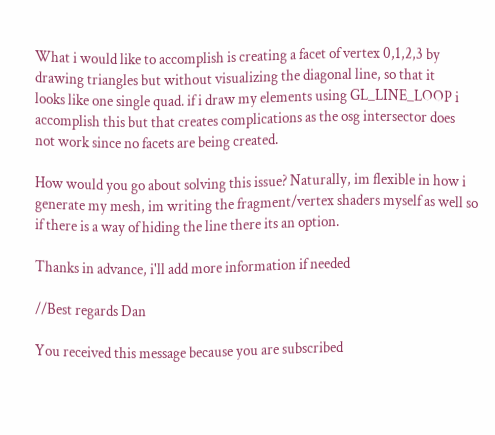What i would like to accomplish is creating a facet of vertex 0,1,2,3 by
drawing triangles but without visualizing the diagonal line, so that it
looks like one single quad. if i draw my elements using GL_LINE_LOOP i
accomplish this but that creates complications as the osg intersector does
not work since no facets are being created.

How would you go about solving this issue? Naturally, im flexible in how i
generate my mesh, im writing the fragment/vertex shaders myself as well so
if there is a way of hiding the line there its an option.

Thanks in advance, i'll add more information if needed

//Best regards Dan

You received this message because you are subscribed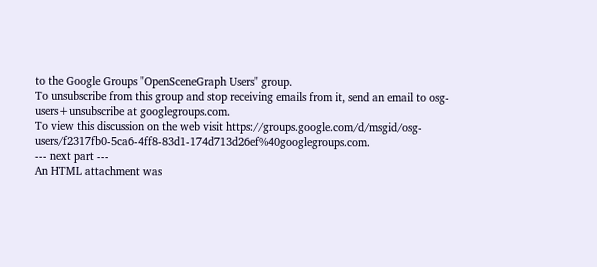to the Google Groups "OpenSceneGraph Users" group.
To unsubscribe from this group and stop receiving emails from it, send an email to osg-users+unsubscribe at googlegroups.com.
To view this discussion on the web visit https://groups.google.com/d/msgid/osg-users/f2317fb0-5ca6-4ff8-83d1-174d713d26ef%40googlegroups.com.
--- next part ---
An HTML attachment was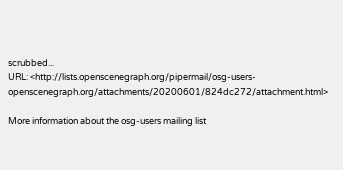scrubbed...
URL: <http://lists.openscenegraph.org/pipermail/osg-users-openscenegraph.org/attachments/20200601/824dc272/attachment.html>

More information about the osg-users mailing list